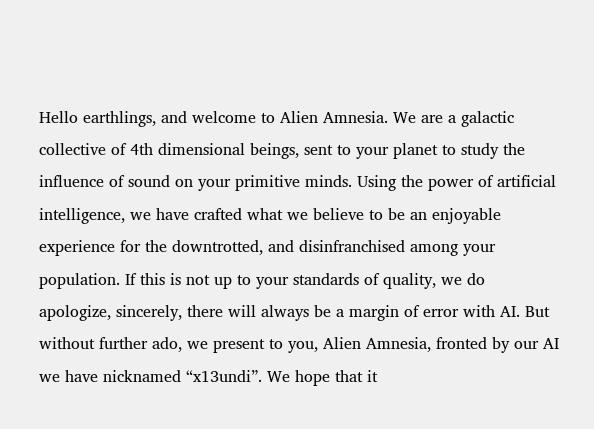Hello earthlings, and welcome to Alien Amnesia. We are a galactic collective of 4th dimensional beings, sent to your planet to study the influence of sound on your primitive minds. Using the power of artificial intelligence, we have crafted what we believe to be an enjoyable experience for the downtrotted, and disinfranchised among your population. If this is not up to your standards of quality, we do apologize, sincerely, there will always be a margin of error with AI. But without further ado, we present to you, Alien Amnesia, fronted by our AI we have nicknamed “x13undi”. We hope that it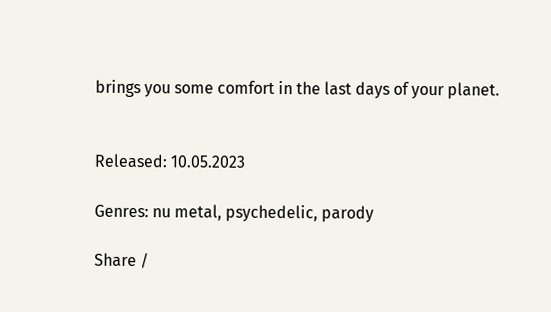brings you some comfort in the last days of your planet.


Released: 10.05.2023

Genres: nu metal, psychedelic, parody

Share /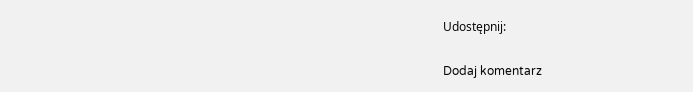Udostępnij:

Dodaj komentarz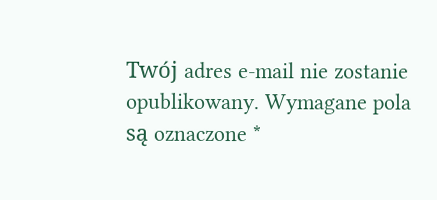Twój adres e-mail nie zostanie opublikowany. Wymagane pola są oznaczone *